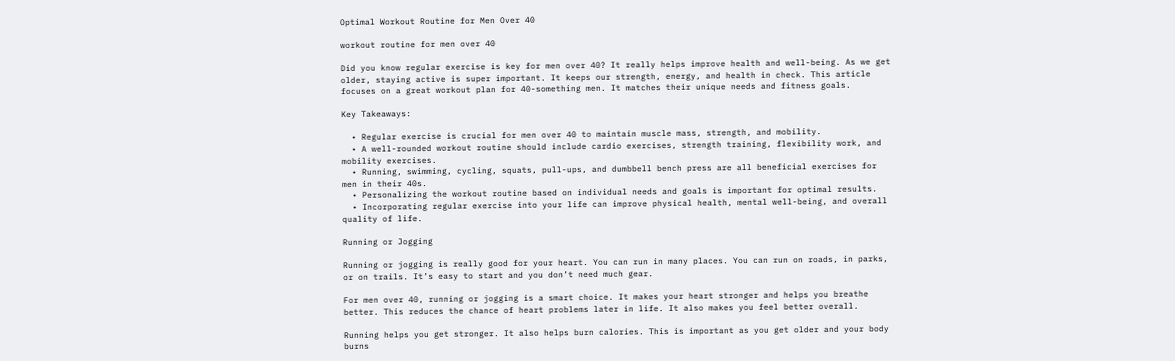Optimal Workout Routine for Men Over 40

workout routine for men over 40

Did you know regular exercise is key for men over 40? It really helps improve health and well-being. As we get older, staying active is super important. It keeps our strength, energy, and health in check. This article focuses on a great workout plan for 40-something men. It matches their unique needs and fitness goals.

Key Takeaways:

  • Regular exercise is crucial for men over 40 to maintain muscle mass, strength, and mobility.
  • A well-rounded workout routine should include cardio exercises, strength training, flexibility work, and mobility exercises.
  • Running, swimming, cycling, squats, pull-ups, and dumbbell bench press are all beneficial exercises for men in their 40s.
  • Personalizing the workout routine based on individual needs and goals is important for optimal results.
  • Incorporating regular exercise into your life can improve physical health, mental well-being, and overall quality of life.

Running or Jogging

Running or jogging is really good for your heart. You can run in many places. You can run on roads, in parks, or on trails. It’s easy to start and you don’t need much gear.

For men over 40, running or jogging is a smart choice. It makes your heart stronger and helps you breathe better. This reduces the chance of heart problems later in life. It also makes you feel better overall.

Running helps you get stronger. It also helps burn calories. This is important as you get older and your body burns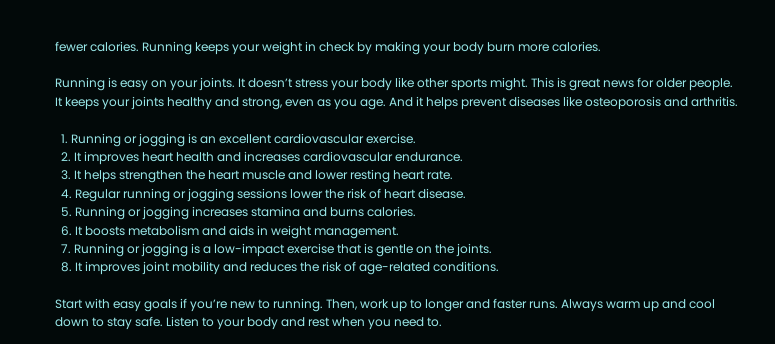fewer calories. Running keeps your weight in check by making your body burn more calories.

Running is easy on your joints. It doesn’t stress your body like other sports might. This is great news for older people. It keeps your joints healthy and strong, even as you age. And it helps prevent diseases like osteoporosis and arthritis.

  1. Running or jogging is an excellent cardiovascular exercise.
  2. It improves heart health and increases cardiovascular endurance.
  3. It helps strengthen the heart muscle and lower resting heart rate.
  4. Regular running or jogging sessions lower the risk of heart disease.
  5. Running or jogging increases stamina and burns calories.
  6. It boosts metabolism and aids in weight management.
  7. Running or jogging is a low-impact exercise that is gentle on the joints.
  8. It improves joint mobility and reduces the risk of age-related conditions.

Start with easy goals if you’re new to running. Then, work up to longer and faster runs. Always warm up and cool down to stay safe. Listen to your body and rest when you need to.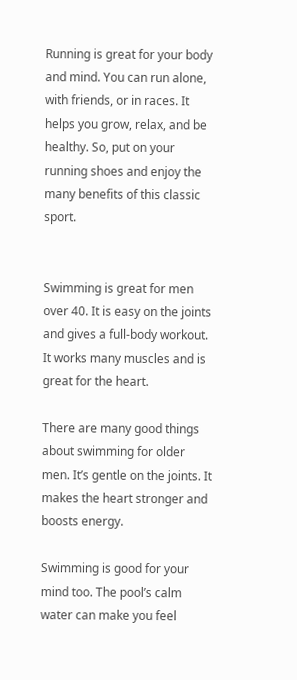Running is great for your body and mind. You can run alone, with friends, or in races. It helps you grow, relax, and be healthy. So, put on your running shoes and enjoy the many benefits of this classic sport.


Swimming is great for men over 40. It is easy on the joints and gives a full-body workout. It works many muscles and is great for the heart.

There are many good things about swimming for older men. It’s gentle on the joints. It makes the heart stronger and boosts energy.

Swimming is good for your mind too. The pool’s calm water can make you feel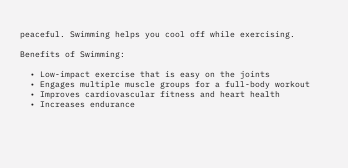peaceful. Swimming helps you cool off while exercising.

Benefits of Swimming:

  • Low-impact exercise that is easy on the joints
  • Engages multiple muscle groups for a full-body workout
  • Improves cardiovascular fitness and heart health
  • Increases endurance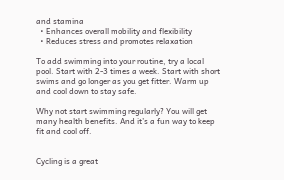and stamina
  • Enhances overall mobility and flexibility
  • Reduces stress and promotes relaxation

To add swimming into your routine, try a local pool. Start with 2-3 times a week. Start with short swims and go longer as you get fitter. Warm up and cool down to stay safe.

Why not start swimming regularly? You will get many health benefits. And it’s a fun way to keep fit and cool off.


Cycling is a great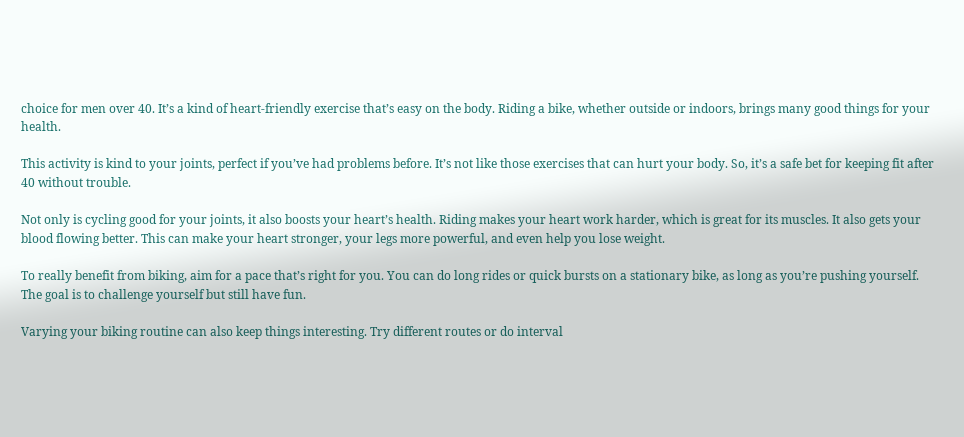choice for men over 40. It’s a kind of heart-friendly exercise that’s easy on the body. Riding a bike, whether outside or indoors, brings many good things for your health.

This activity is kind to your joints, perfect if you’ve had problems before. It’s not like those exercises that can hurt your body. So, it’s a safe bet for keeping fit after 40 without trouble.

Not only is cycling good for your joints, it also boosts your heart’s health. Riding makes your heart work harder, which is great for its muscles. It also gets your blood flowing better. This can make your heart stronger, your legs more powerful, and even help you lose weight.

To really benefit from biking, aim for a pace that’s right for you. You can do long rides or quick bursts on a stationary bike, as long as you’re pushing yourself. The goal is to challenge yourself but still have fun.

Varying your biking routine can also keep things interesting. Try different routes or do interval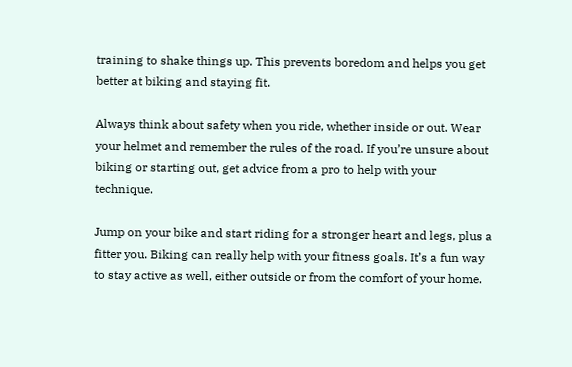training to shake things up. This prevents boredom and helps you get better at biking and staying fit.

Always think about safety when you ride, whether inside or out. Wear your helmet and remember the rules of the road. If you’re unsure about biking or starting out, get advice from a pro to help with your technique.

Jump on your bike and start riding for a stronger heart and legs, plus a fitter you. Biking can really help with your fitness goals. It’s a fun way to stay active as well, either outside or from the comfort of your home.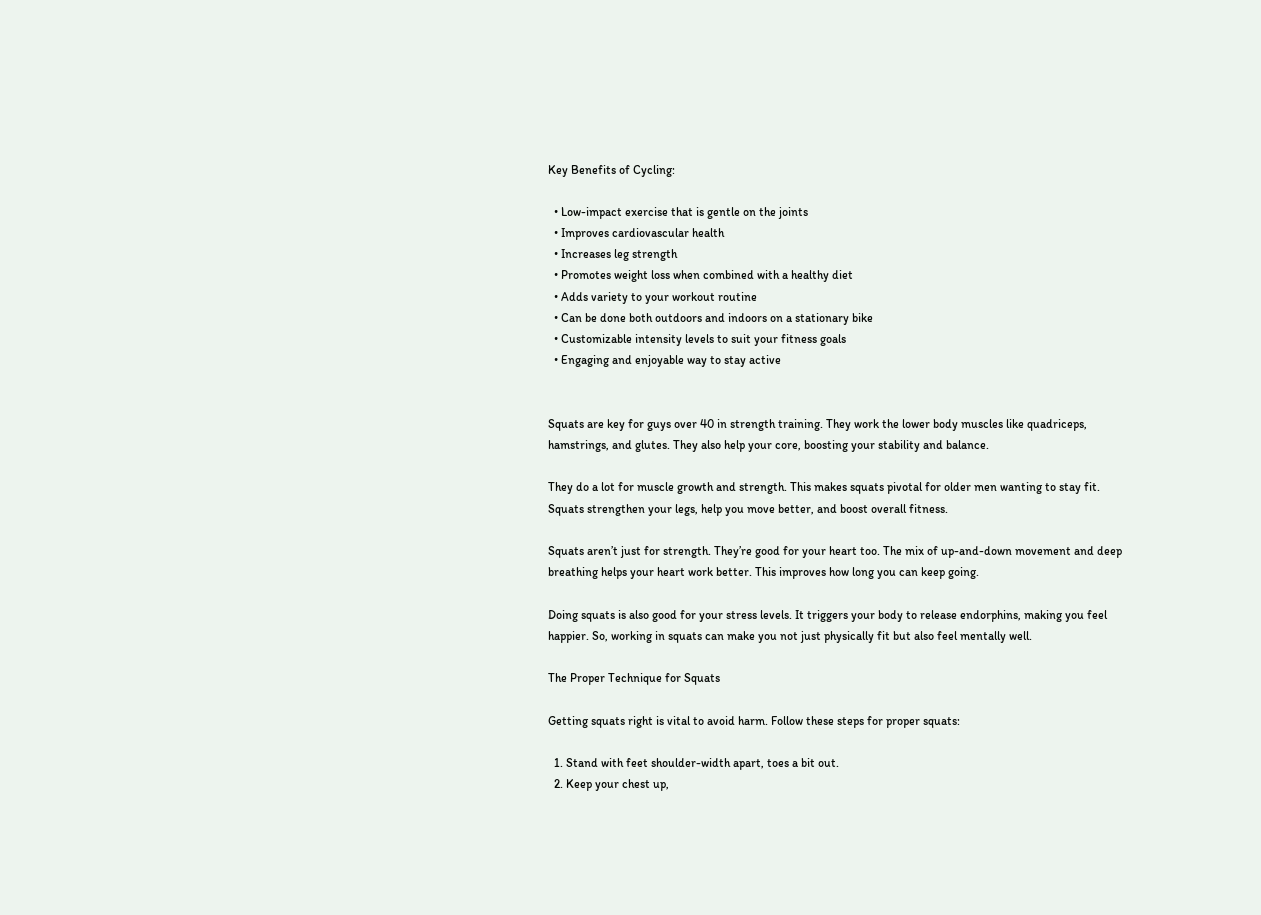Key Benefits of Cycling:

  • Low-impact exercise that is gentle on the joints
  • Improves cardiovascular health
  • Increases leg strength
  • Promotes weight loss when combined with a healthy diet
  • Adds variety to your workout routine
  • Can be done both outdoors and indoors on a stationary bike
  • Customizable intensity levels to suit your fitness goals
  • Engaging and enjoyable way to stay active


Squats are key for guys over 40 in strength training. They work the lower body muscles like quadriceps, hamstrings, and glutes. They also help your core, boosting your stability and balance.

They do a lot for muscle growth and strength. This makes squats pivotal for older men wanting to stay fit. Squats strengthen your legs, help you move better, and boost overall fitness.

Squats aren’t just for strength. They’re good for your heart too. The mix of up-and-down movement and deep breathing helps your heart work better. This improves how long you can keep going.

Doing squats is also good for your stress levels. It triggers your body to release endorphins, making you feel happier. So, working in squats can make you not just physically fit but also feel mentally well.

The Proper Technique for Squats

Getting squats right is vital to avoid harm. Follow these steps for proper squats:

  1. Stand with feet shoulder-width apart, toes a bit out.
  2. Keep your chest up,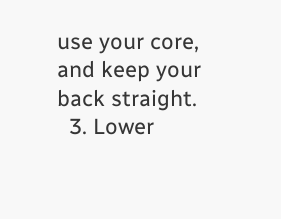use your core, and keep your back straight.
  3. Lower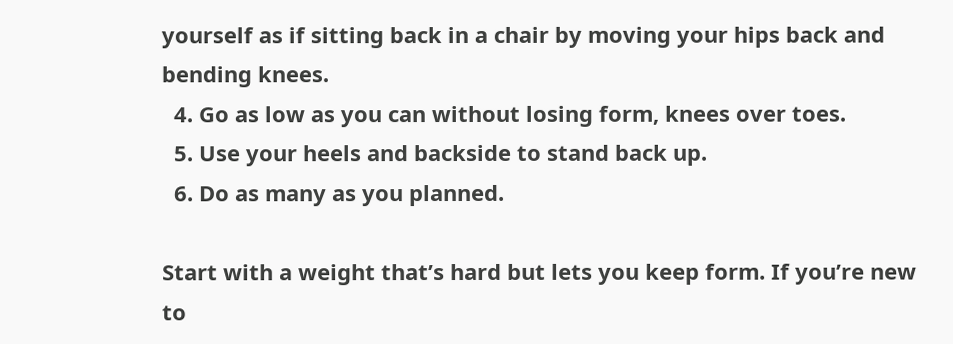yourself as if sitting back in a chair by moving your hips back and bending knees.
  4. Go as low as you can without losing form, knees over toes.
  5. Use your heels and backside to stand back up.
  6. Do as many as you planned.

Start with a weight that’s hard but lets you keep form. If you’re new to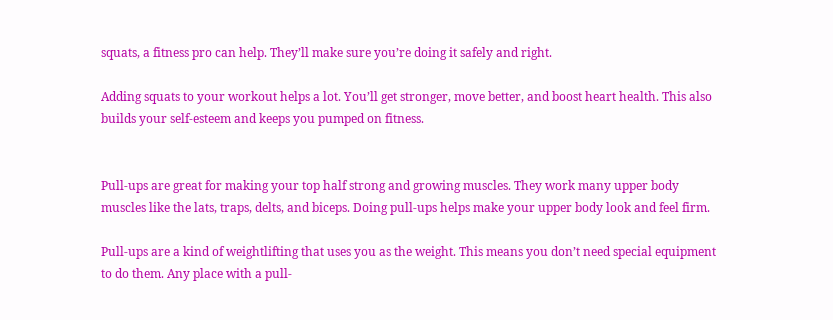squats, a fitness pro can help. They’ll make sure you’re doing it safely and right.

Adding squats to your workout helps a lot. You’ll get stronger, move better, and boost heart health. This also builds your self-esteem and keeps you pumped on fitness.


Pull-ups are great for making your top half strong and growing muscles. They work many upper body muscles like the lats, traps, delts, and biceps. Doing pull-ups helps make your upper body look and feel firm.

Pull-ups are a kind of weightlifting that uses you as the weight. This means you don’t need special equipment to do them. Any place with a pull-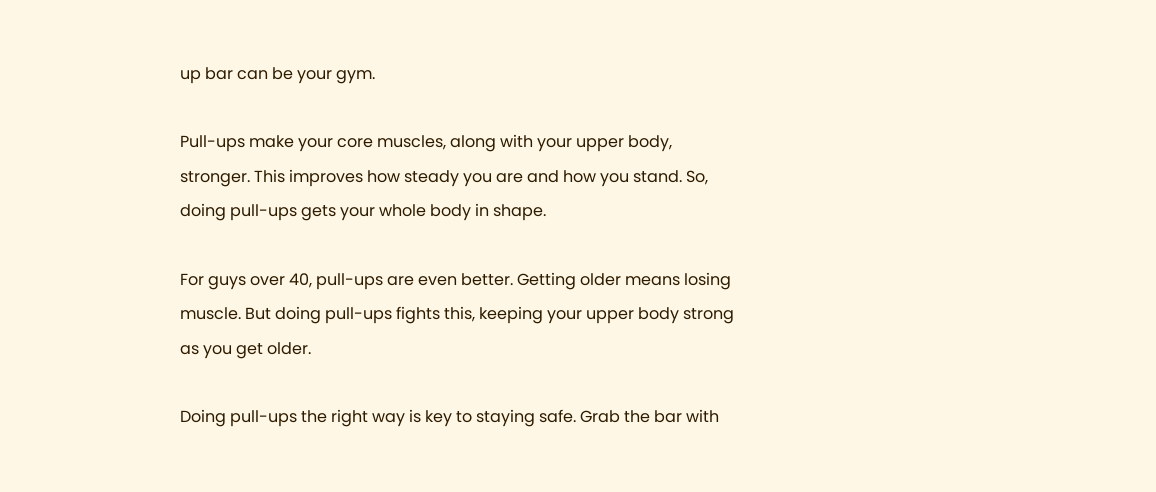up bar can be your gym.

Pull-ups make your core muscles, along with your upper body, stronger. This improves how steady you are and how you stand. So, doing pull-ups gets your whole body in shape.

For guys over 40, pull-ups are even better. Getting older means losing muscle. But doing pull-ups fights this, keeping your upper body strong as you get older.

Doing pull-ups the right way is key to staying safe. Grab the bar with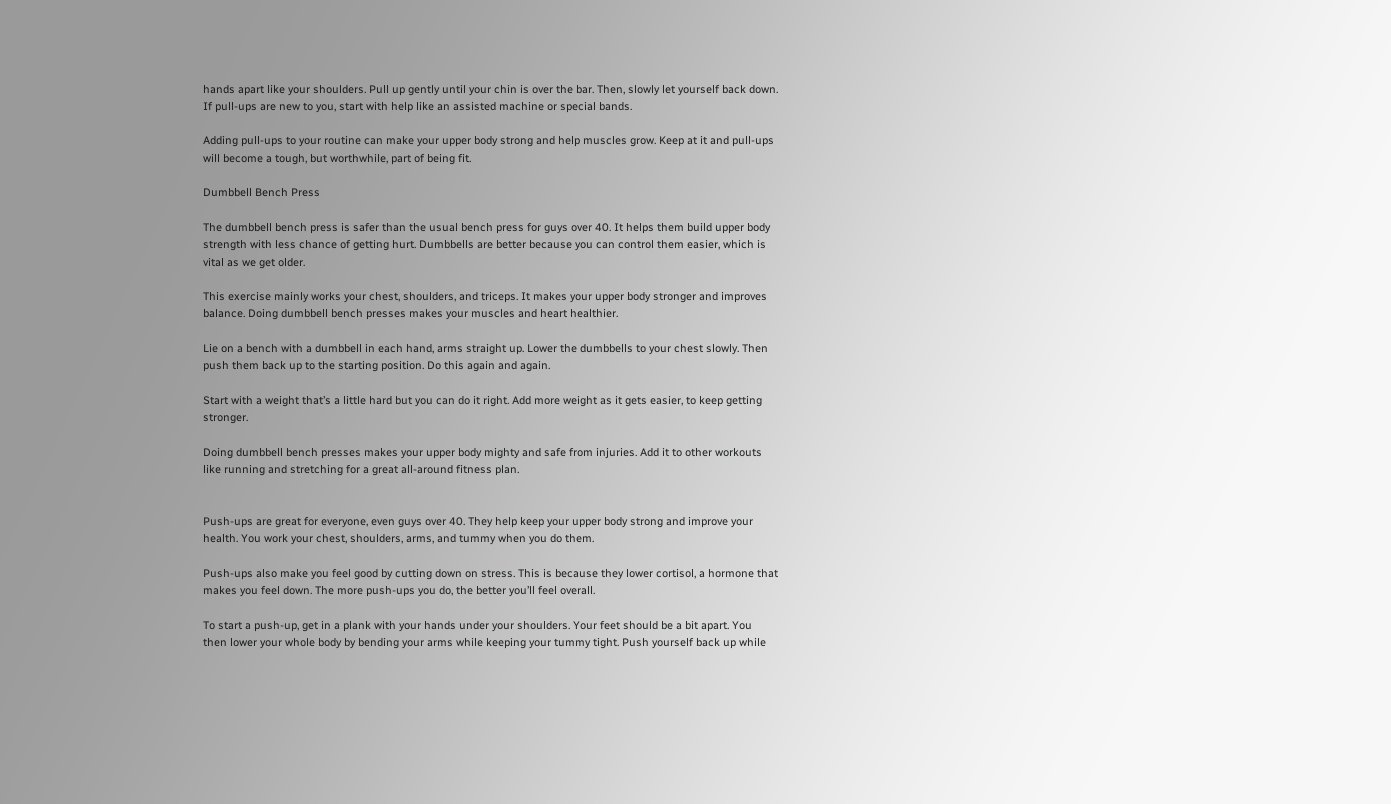hands apart like your shoulders. Pull up gently until your chin is over the bar. Then, slowly let yourself back down. If pull-ups are new to you, start with help like an assisted machine or special bands.

Adding pull-ups to your routine can make your upper body strong and help muscles grow. Keep at it and pull-ups will become a tough, but worthwhile, part of being fit.

Dumbbell Bench Press

The dumbbell bench press is safer than the usual bench press for guys over 40. It helps them build upper body strength with less chance of getting hurt. Dumbbells are better because you can control them easier, which is vital as we get older.

This exercise mainly works your chest, shoulders, and triceps. It makes your upper body stronger and improves balance. Doing dumbbell bench presses makes your muscles and heart healthier.

Lie on a bench with a dumbbell in each hand, arms straight up. Lower the dumbbells to your chest slowly. Then push them back up to the starting position. Do this again and again.

Start with a weight that’s a little hard but you can do it right. Add more weight as it gets easier, to keep getting stronger.

Doing dumbbell bench presses makes your upper body mighty and safe from injuries. Add it to other workouts like running and stretching for a great all-around fitness plan.


Push-ups are great for everyone, even guys over 40. They help keep your upper body strong and improve your health. You work your chest, shoulders, arms, and tummy when you do them.

Push-ups also make you feel good by cutting down on stress. This is because they lower cortisol, a hormone that makes you feel down. The more push-ups you do, the better you’ll feel overall.

To start a push-up, get in a plank with your hands under your shoulders. Your feet should be a bit apart. You then lower your whole body by bending your arms while keeping your tummy tight. Push yourself back up while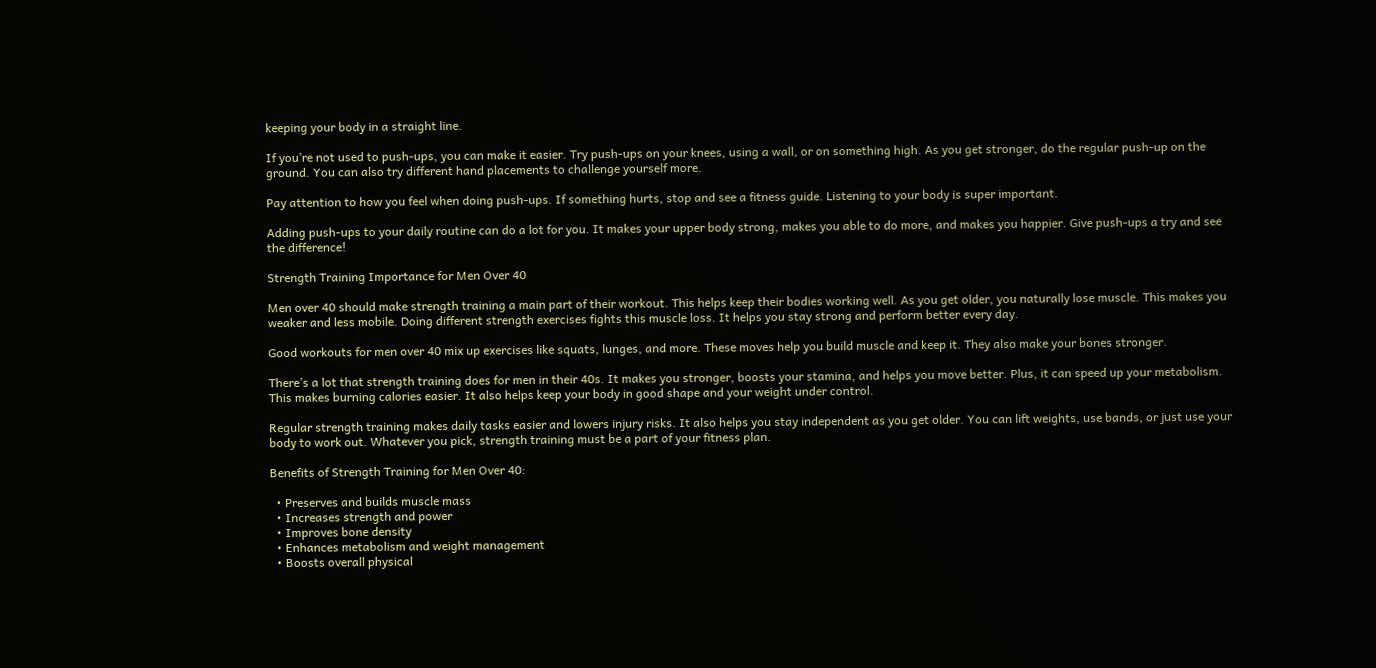keeping your body in a straight line.

If you’re not used to push-ups, you can make it easier. Try push-ups on your knees, using a wall, or on something high. As you get stronger, do the regular push-up on the ground. You can also try different hand placements to challenge yourself more.

Pay attention to how you feel when doing push-ups. If something hurts, stop and see a fitness guide. Listening to your body is super important.

Adding push-ups to your daily routine can do a lot for you. It makes your upper body strong, makes you able to do more, and makes you happier. Give push-ups a try and see the difference!

Strength Training Importance for Men Over 40

Men over 40 should make strength training a main part of their workout. This helps keep their bodies working well. As you get older, you naturally lose muscle. This makes you weaker and less mobile. Doing different strength exercises fights this muscle loss. It helps you stay strong and perform better every day.

Good workouts for men over 40 mix up exercises like squats, lunges, and more. These moves help you build muscle and keep it. They also make your bones stronger.

There’s a lot that strength training does for men in their 40s. It makes you stronger, boosts your stamina, and helps you move better. Plus, it can speed up your metabolism. This makes burning calories easier. It also helps keep your body in good shape and your weight under control.

Regular strength training makes daily tasks easier and lowers injury risks. It also helps you stay independent as you get older. You can lift weights, use bands, or just use your body to work out. Whatever you pick, strength training must be a part of your fitness plan.

Benefits of Strength Training for Men Over 40:

  • Preserves and builds muscle mass
  • Increases strength and power
  • Improves bone density
  • Enhances metabolism and weight management
  • Boosts overall physical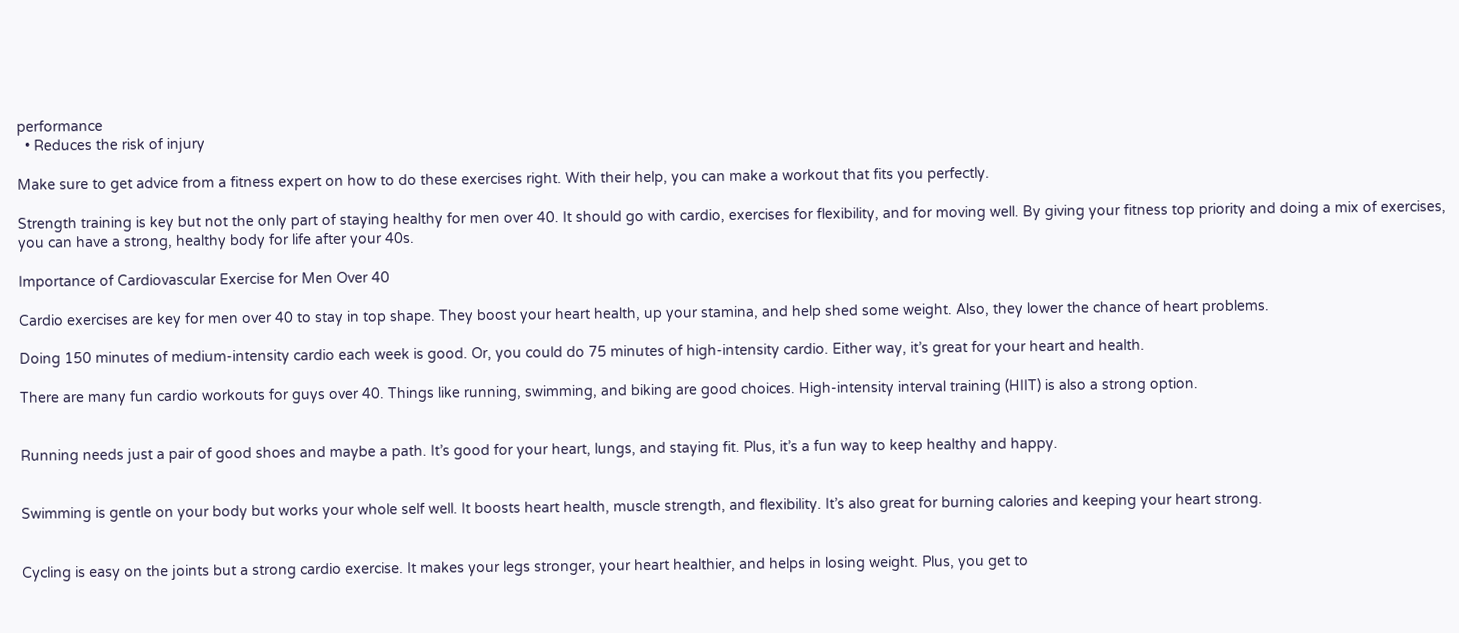performance
  • Reduces the risk of injury

Make sure to get advice from a fitness expert on how to do these exercises right. With their help, you can make a workout that fits you perfectly.

Strength training is key but not the only part of staying healthy for men over 40. It should go with cardio, exercises for flexibility, and for moving well. By giving your fitness top priority and doing a mix of exercises, you can have a strong, healthy body for life after your 40s.

Importance of Cardiovascular Exercise for Men Over 40

Cardio exercises are key for men over 40 to stay in top shape. They boost your heart health, up your stamina, and help shed some weight. Also, they lower the chance of heart problems.

Doing 150 minutes of medium-intensity cardio each week is good. Or, you could do 75 minutes of high-intensity cardio. Either way, it’s great for your heart and health.

There are many fun cardio workouts for guys over 40. Things like running, swimming, and biking are good choices. High-intensity interval training (HIIT) is also a strong option.


Running needs just a pair of good shoes and maybe a path. It’s good for your heart, lungs, and staying fit. Plus, it’s a fun way to keep healthy and happy.


Swimming is gentle on your body but works your whole self well. It boosts heart health, muscle strength, and flexibility. It’s also great for burning calories and keeping your heart strong.


Cycling is easy on the joints but a strong cardio exercise. It makes your legs stronger, your heart healthier, and helps in losing weight. Plus, you get to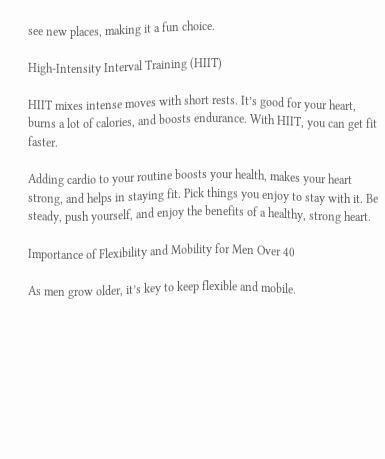see new places, making it a fun choice.

High-Intensity Interval Training (HIIT)

HIIT mixes intense moves with short rests. It’s good for your heart, burns a lot of calories, and boosts endurance. With HIIT, you can get fit faster.

Adding cardio to your routine boosts your health, makes your heart strong, and helps in staying fit. Pick things you enjoy to stay with it. Be steady, push yourself, and enjoy the benefits of a healthy, strong heart.

Importance of Flexibility and Mobility for Men Over 40

As men grow older, it’s key to keep flexible and mobile.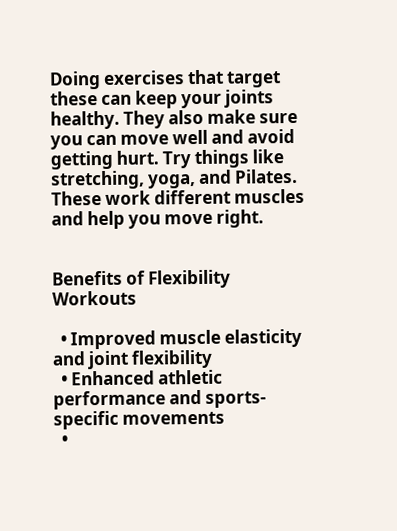Doing exercises that target these can keep your joints healthy. They also make sure you can move well and avoid getting hurt. Try things like stretching, yoga, and Pilates. These work different muscles and help you move right.


Benefits of Flexibility Workouts

  • Improved muscle elasticity and joint flexibility
  • Enhanced athletic performance and sports-specific movements
  •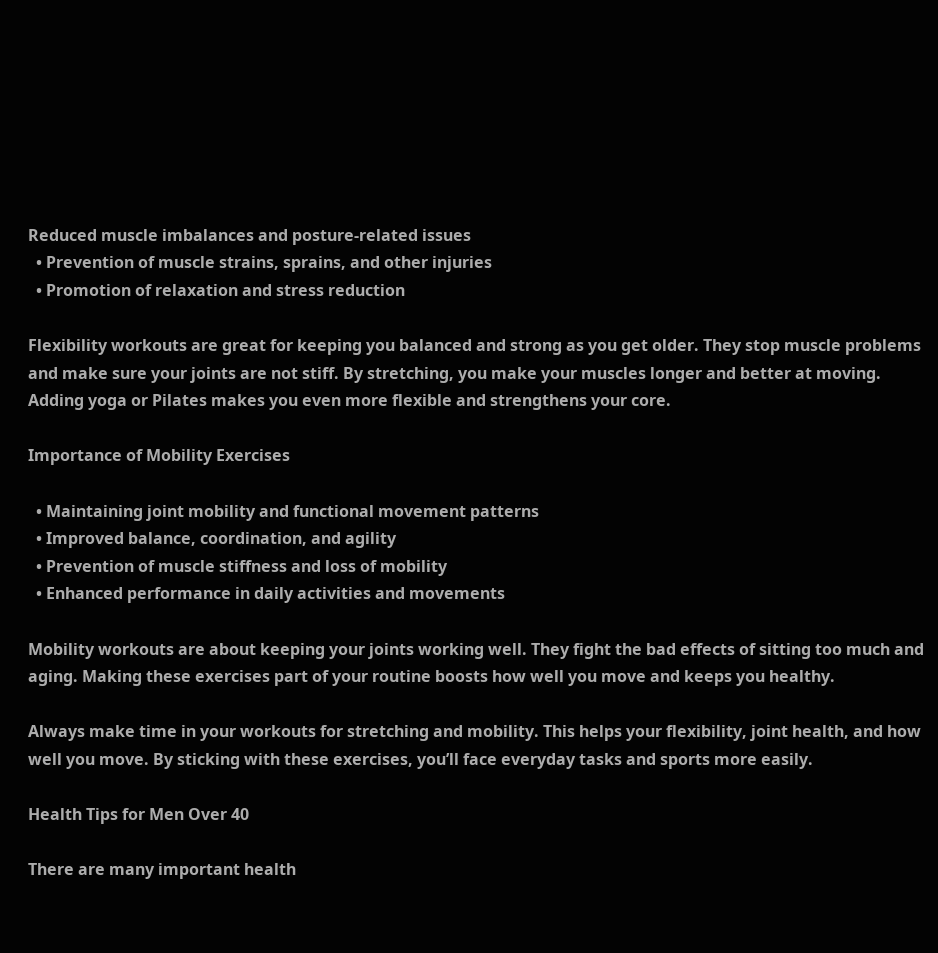Reduced muscle imbalances and posture-related issues
  • Prevention of muscle strains, sprains, and other injuries
  • Promotion of relaxation and stress reduction

Flexibility workouts are great for keeping you balanced and strong as you get older. They stop muscle problems and make sure your joints are not stiff. By stretching, you make your muscles longer and better at moving. Adding yoga or Pilates makes you even more flexible and strengthens your core.

Importance of Mobility Exercises

  • Maintaining joint mobility and functional movement patterns
  • Improved balance, coordination, and agility
  • Prevention of muscle stiffness and loss of mobility
  • Enhanced performance in daily activities and movements

Mobility workouts are about keeping your joints working well. They fight the bad effects of sitting too much and aging. Making these exercises part of your routine boosts how well you move and keeps you healthy.

Always make time in your workouts for stretching and mobility. This helps your flexibility, joint health, and how well you move. By sticking with these exercises, you’ll face everyday tasks and sports more easily.

Health Tips for Men Over 40

There are many important health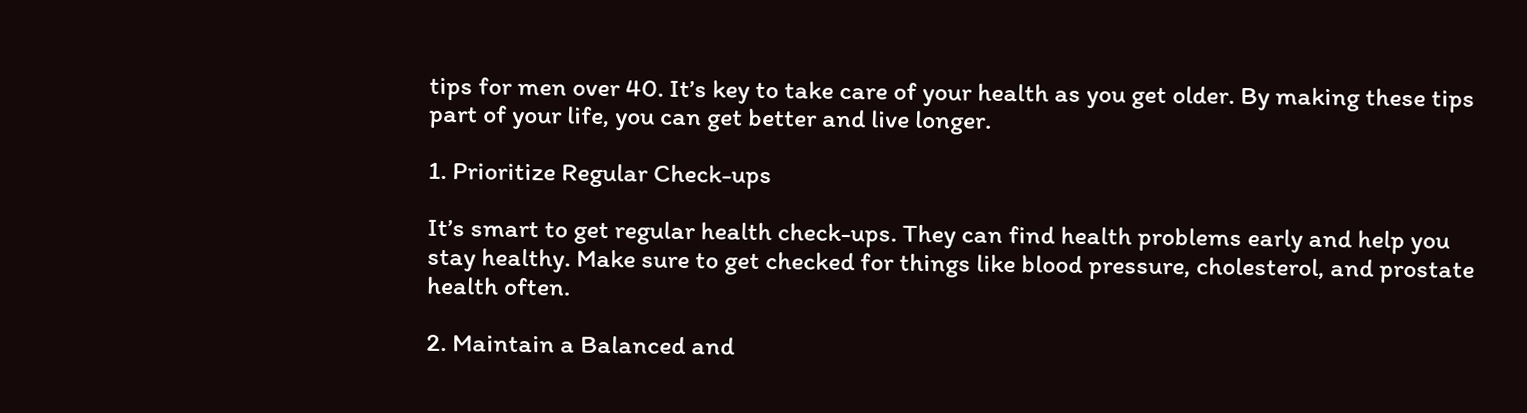tips for men over 40. It’s key to take care of your health as you get older. By making these tips part of your life, you can get better and live longer.

1. Prioritize Regular Check-ups

It’s smart to get regular health check-ups. They can find health problems early and help you stay healthy. Make sure to get checked for things like blood pressure, cholesterol, and prostate health often.

2. Maintain a Balanced and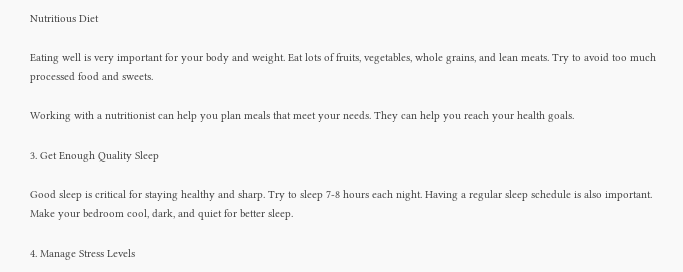Nutritious Diet

Eating well is very important for your body and weight. Eat lots of fruits, vegetables, whole grains, and lean meats. Try to avoid too much processed food and sweets.

Working with a nutritionist can help you plan meals that meet your needs. They can help you reach your health goals.

3. Get Enough Quality Sleep

Good sleep is critical for staying healthy and sharp. Try to sleep 7-8 hours each night. Having a regular sleep schedule is also important. Make your bedroom cool, dark, and quiet for better sleep.

4. Manage Stress Levels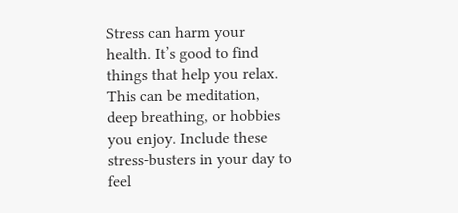Stress can harm your health. It’s good to find things that help you relax. This can be meditation, deep breathing, or hobbies you enjoy. Include these stress-busters in your day to feel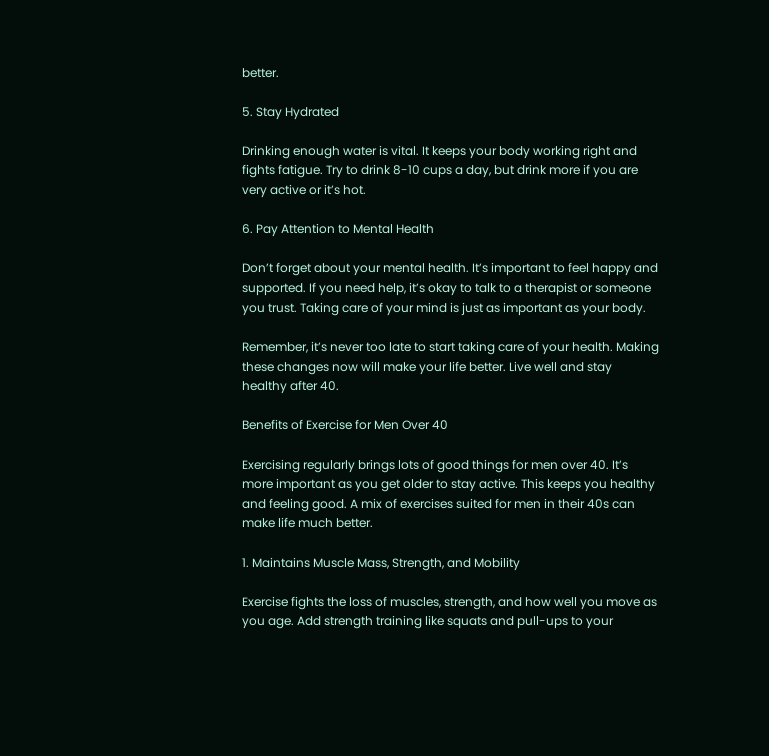better.

5. Stay Hydrated

Drinking enough water is vital. It keeps your body working right and fights fatigue. Try to drink 8-10 cups a day, but drink more if you are very active or it’s hot.

6. Pay Attention to Mental Health

Don’t forget about your mental health. It’s important to feel happy and supported. If you need help, it’s okay to talk to a therapist or someone you trust. Taking care of your mind is just as important as your body.

Remember, it’s never too late to start taking care of your health. Making these changes now will make your life better. Live well and stay healthy after 40.

Benefits of Exercise for Men Over 40

Exercising regularly brings lots of good things for men over 40. It’s more important as you get older to stay active. This keeps you healthy and feeling good. A mix of exercises suited for men in their 40s can make life much better.

1. Maintains Muscle Mass, Strength, and Mobility

Exercise fights the loss of muscles, strength, and how well you move as you age. Add strength training like squats and pull-ups to your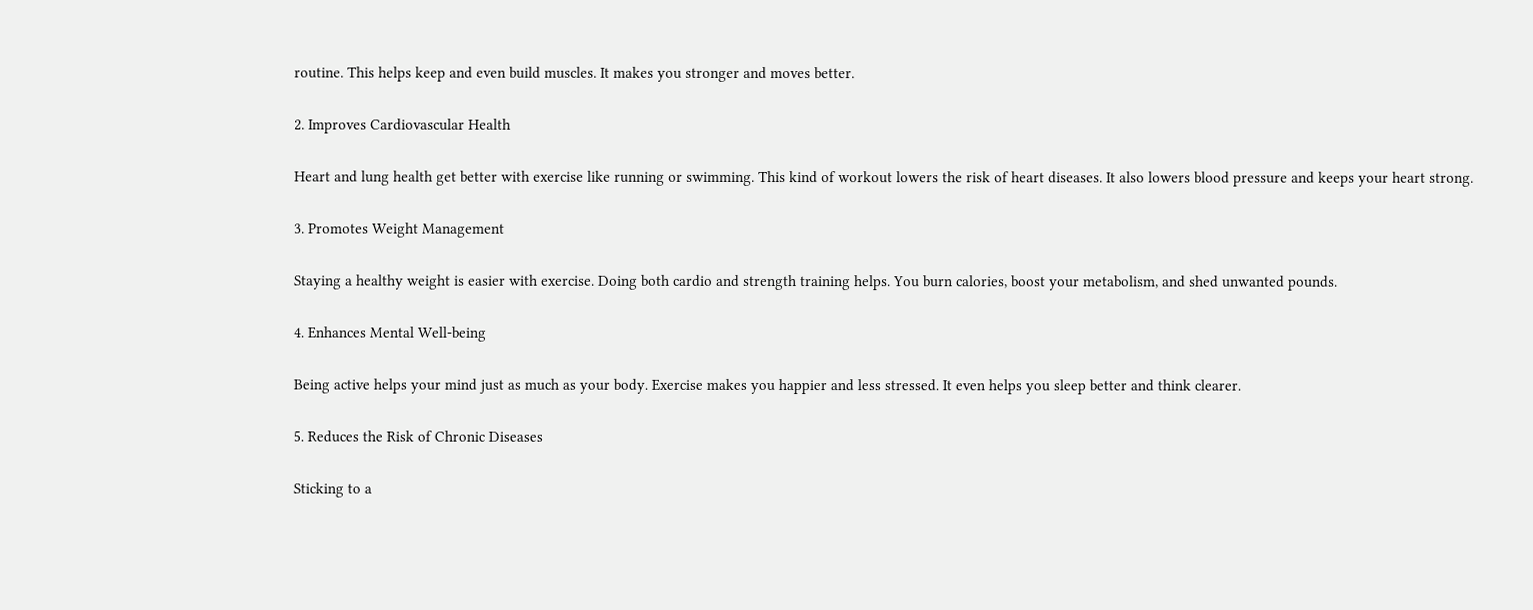routine. This helps keep and even build muscles. It makes you stronger and moves better.

2. Improves Cardiovascular Health

Heart and lung health get better with exercise like running or swimming. This kind of workout lowers the risk of heart diseases. It also lowers blood pressure and keeps your heart strong.

3. Promotes Weight Management

Staying a healthy weight is easier with exercise. Doing both cardio and strength training helps. You burn calories, boost your metabolism, and shed unwanted pounds.

4. Enhances Mental Well-being

Being active helps your mind just as much as your body. Exercise makes you happier and less stressed. It even helps you sleep better and think clearer.

5. Reduces the Risk of Chronic Diseases

Sticking to a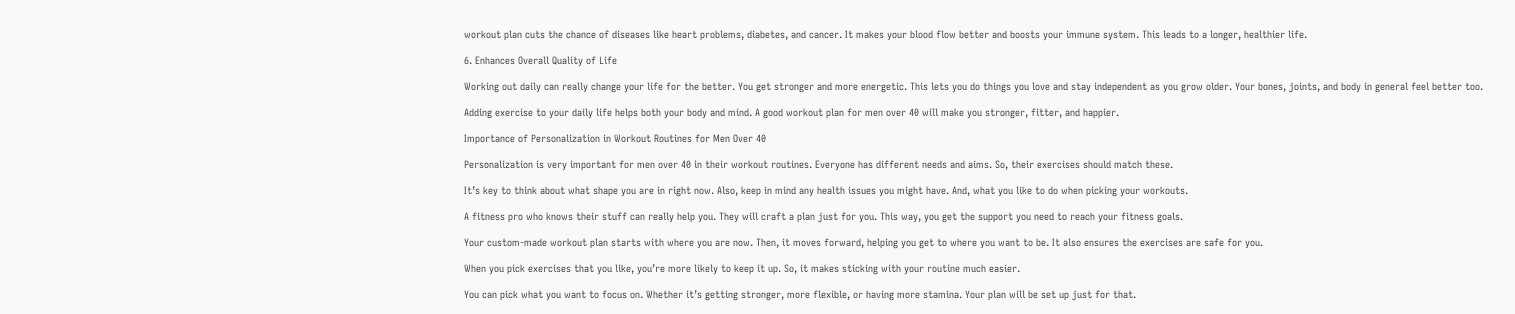workout plan cuts the chance of diseases like heart problems, diabetes, and cancer. It makes your blood flow better and boosts your immune system. This leads to a longer, healthier life.

6. Enhances Overall Quality of Life

Working out daily can really change your life for the better. You get stronger and more energetic. This lets you do things you love and stay independent as you grow older. Your bones, joints, and body in general feel better too.

Adding exercise to your daily life helps both your body and mind. A good workout plan for men over 40 will make you stronger, fitter, and happier.

Importance of Personalization in Workout Routines for Men Over 40

Personalization is very important for men over 40 in their workout routines. Everyone has different needs and aims. So, their exercises should match these.

It’s key to think about what shape you are in right now. Also, keep in mind any health issues you might have. And, what you like to do when picking your workouts.

A fitness pro who knows their stuff can really help you. They will craft a plan just for you. This way, you get the support you need to reach your fitness goals.

Your custom-made workout plan starts with where you are now. Then, it moves forward, helping you get to where you want to be. It also ensures the exercises are safe for you.

When you pick exercises that you like, you’re more likely to keep it up. So, it makes sticking with your routine much easier.

You can pick what you want to focus on. Whether it’s getting stronger, more flexible, or having more stamina. Your plan will be set up just for that.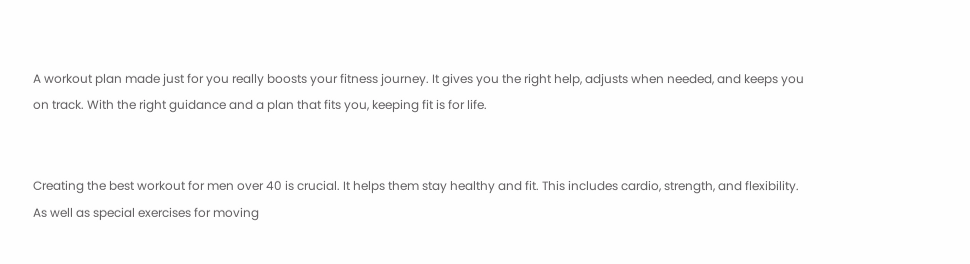A workout plan made just for you really boosts your fitness journey. It gives you the right help, adjusts when needed, and keeps you on track. With the right guidance and a plan that fits you, keeping fit is for life.


Creating the best workout for men over 40 is crucial. It helps them stay healthy and fit. This includes cardio, strength, and flexibility. As well as special exercises for moving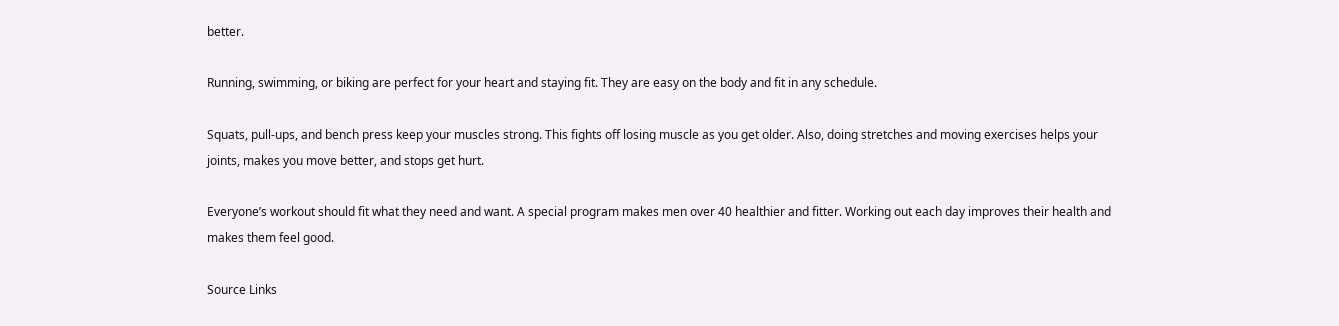better.

Running, swimming, or biking are perfect for your heart and staying fit. They are easy on the body and fit in any schedule.

Squats, pull-ups, and bench press keep your muscles strong. This fights off losing muscle as you get older. Also, doing stretches and moving exercises helps your joints, makes you move better, and stops get hurt.

Everyone’s workout should fit what they need and want. A special program makes men over 40 healthier and fitter. Working out each day improves their health and makes them feel good.

Source Links